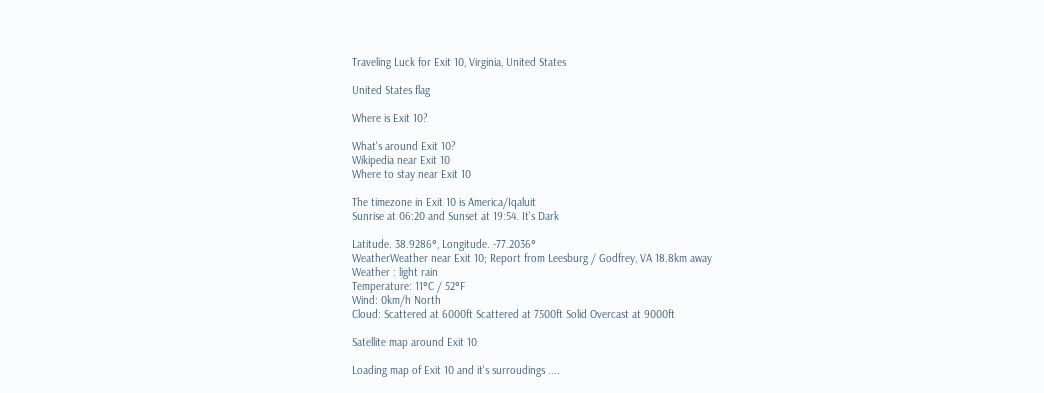Traveling Luck for Exit 10, Virginia, United States

United States flag

Where is Exit 10?

What's around Exit 10?
Wikipedia near Exit 10
Where to stay near Exit 10

The timezone in Exit 10 is America/Iqaluit
Sunrise at 06:20 and Sunset at 19:54. It's Dark

Latitude. 38.9286°, Longitude. -77.2036°
WeatherWeather near Exit 10; Report from Leesburg / Godfrey, VA 18.8km away
Weather : light rain
Temperature: 11°C / 52°F
Wind: 0km/h North
Cloud: Scattered at 6000ft Scattered at 7500ft Solid Overcast at 9000ft

Satellite map around Exit 10

Loading map of Exit 10 and it's surroudings ....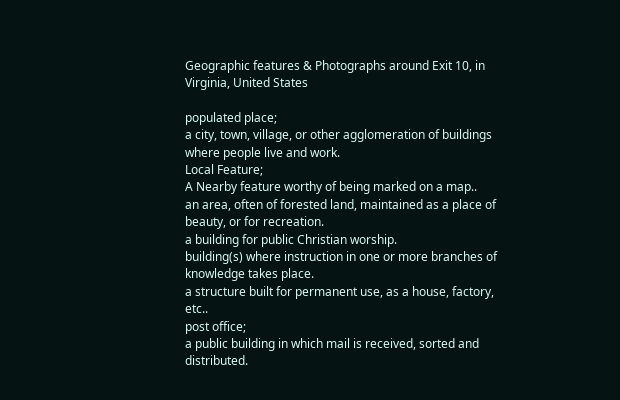Geographic features & Photographs around Exit 10, in Virginia, United States

populated place;
a city, town, village, or other agglomeration of buildings where people live and work.
Local Feature;
A Nearby feature worthy of being marked on a map..
an area, often of forested land, maintained as a place of beauty, or for recreation.
a building for public Christian worship.
building(s) where instruction in one or more branches of knowledge takes place.
a structure built for permanent use, as a house, factory, etc..
post office;
a public building in which mail is received, sorted and distributed.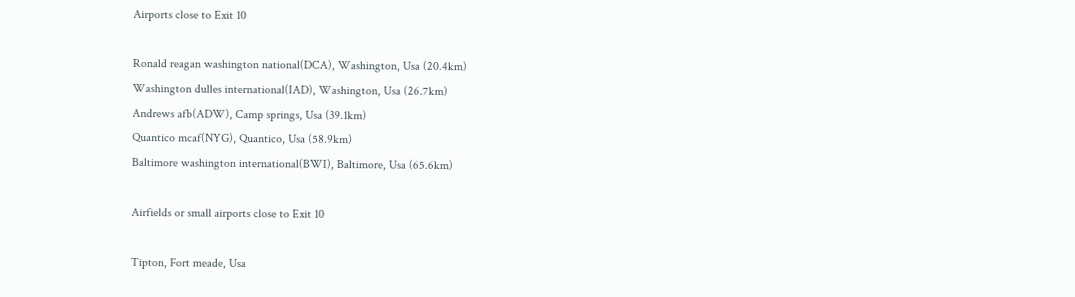Airports close to Exit 10

Ronald reagan washington national(DCA), Washington, Usa (20.4km)
Washington dulles international(IAD), Washington, Usa (26.7km)
Andrews afb(ADW), Camp springs, Usa (39.1km)
Quantico mcaf(NYG), Quantico, Usa (58.9km)
Baltimore washington international(BWI), Baltimore, Usa (65.6km)

Airfields or small airports close to Exit 10

Tipton, Fort meade, Usa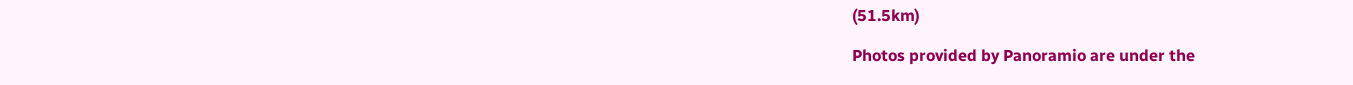(51.5km)

Photos provided by Panoramio are under the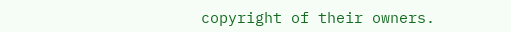copyright of their owners.